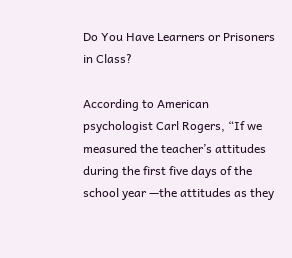Do You Have Learners or Prisoners in Class?

According to American psychologist Carl Rogers, “If we measured the teacher’s attitudes during the first five days of the school year —the attitudes as they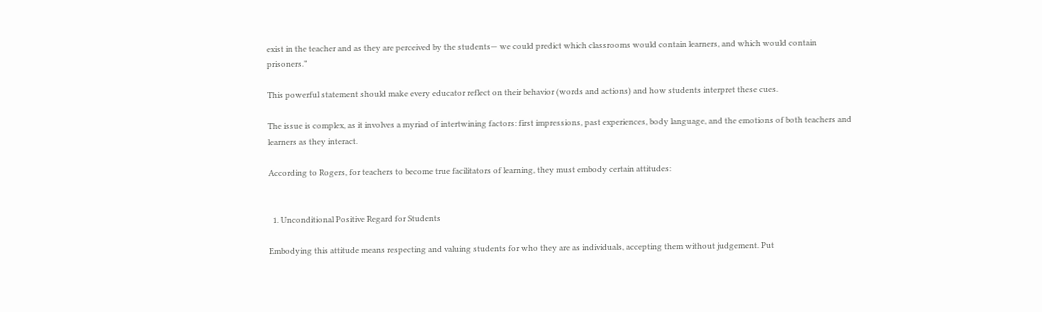exist in the teacher and as they are perceived by the students— we could predict which classrooms would contain learners, and which would contain prisoners.”

This powerful statement should make every educator reflect on their behavior (words and actions) and how students interpret these cues.

The issue is complex, as it involves a myriad of intertwining factors: first impressions, past experiences, body language, and the emotions of both teachers and learners as they interact.

According to Rogers, for teachers to become true facilitators of learning, they must embody certain attitudes:


  1. Unconditional Positive Regard for Students

Embodying this attitude means respecting and valuing students for who they are as individuals, accepting them without judgement. Put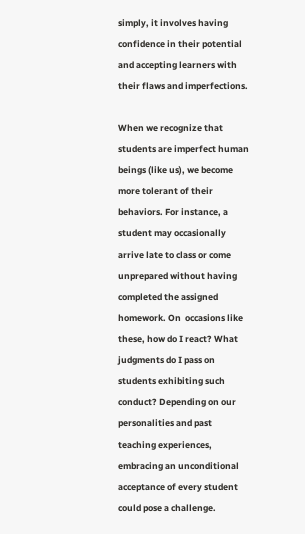simply, it involves having confidence in their potential and accepting learners with their flaws and imperfections.

When we recognize that students are imperfect human beings (like us), we become more tolerant of their behaviors. For instance, a student may occasionally arrive late to class or come unprepared without having completed the assigned homework. On  occasions like these, how do I react? What judgments do I pass on students exhibiting such conduct? Depending on our personalities and past teaching experiences, embracing an unconditional acceptance of every student could pose a challenge.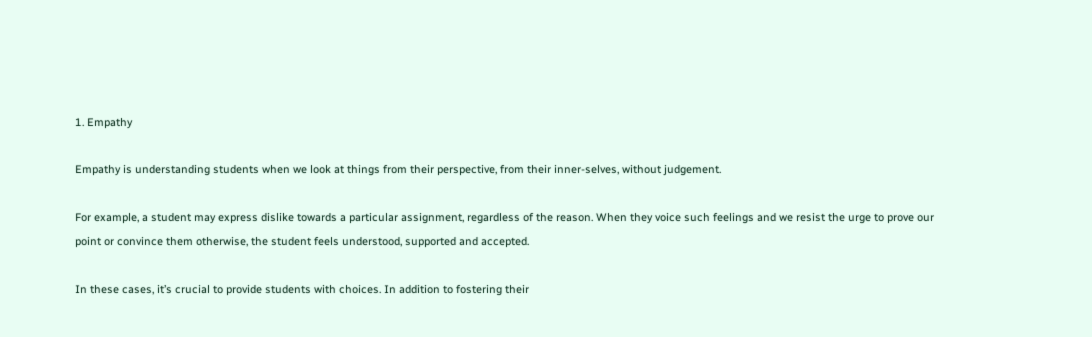1. Empathy

Empathy is understanding students when we look at things from their perspective, from their inner-selves, without judgement.

For example, a student may express dislike towards a particular assignment, regardless of the reason. When they voice such feelings and we resist the urge to prove our point or convince them otherwise, the student feels understood, supported and accepted.

In these cases, it’s crucial to provide students with choices. In addition to fostering their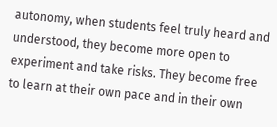autonomy, when students feel truly heard and understood, they become more open to experiment and take risks. They become free to learn at their own pace and in their own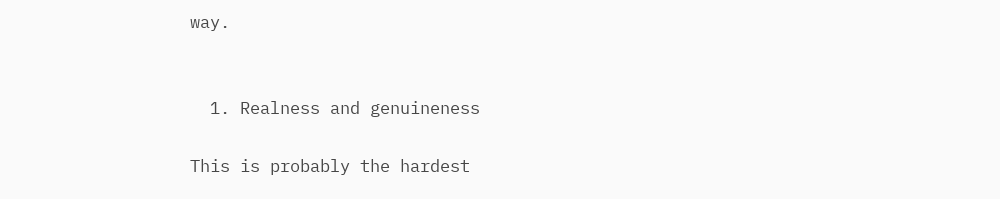way.


  1. Realness and genuineness

This is probably the hardest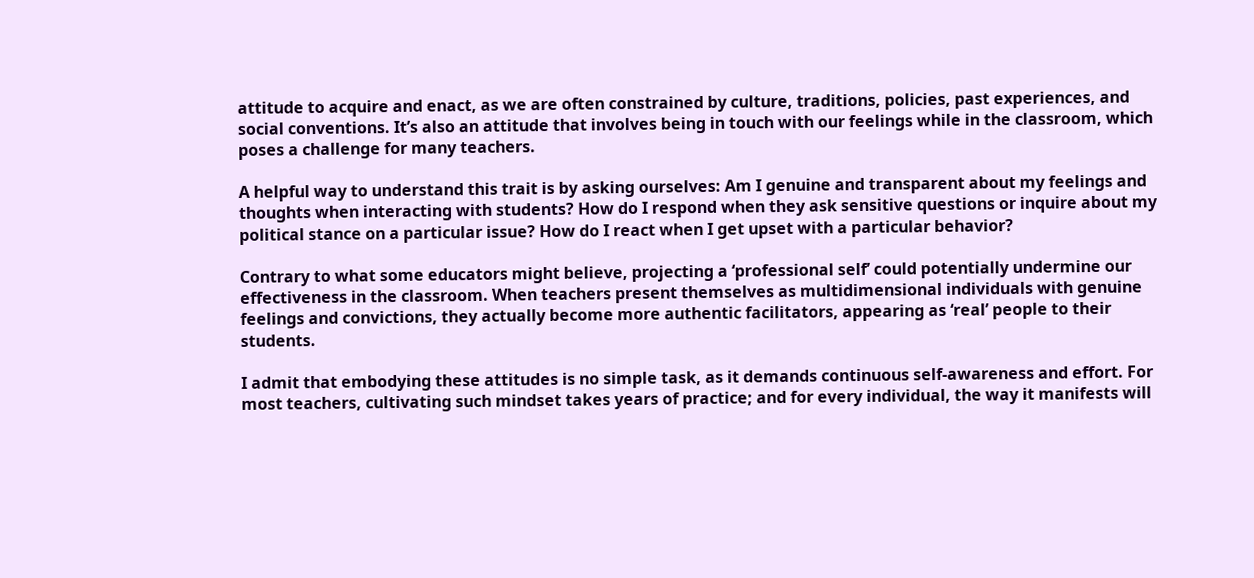attitude to acquire and enact, as we are often constrained by culture, traditions, policies, past experiences, and social conventions. It’s also an attitude that involves being in touch with our feelings while in the classroom, which poses a challenge for many teachers.

A helpful way to understand this trait is by asking ourselves: Am I genuine and transparent about my feelings and thoughts when interacting with students? How do I respond when they ask sensitive questions or inquire about my political stance on a particular issue? How do I react when I get upset with a particular behavior?

Contrary to what some educators might believe, projecting a ‘professional self’ could potentially undermine our effectiveness in the classroom. When teachers present themselves as multidimensional individuals with genuine feelings and convictions, they actually become more authentic facilitators, appearing as ‘real’ people to their students.

I admit that embodying these attitudes is no simple task, as it demands continuous self-awareness and effort. For most teachers, cultivating such mindset takes years of practice; and for every individual, the way it manifests will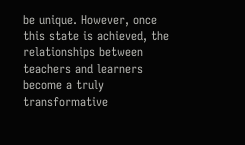be unique. However, once this state is achieved, the relationships between teachers and learners become a truly transformative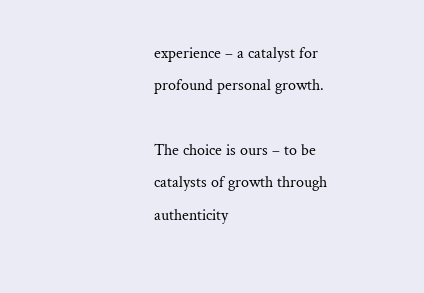experience – a catalyst for profound personal growth.

The choice is ours – to be catalysts of growth through authenticity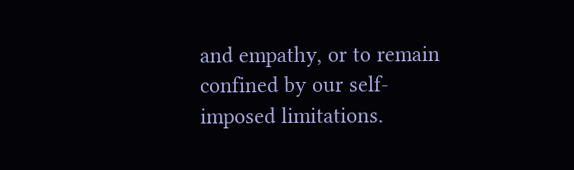and empathy, or to remain confined by our self-imposed limitations.